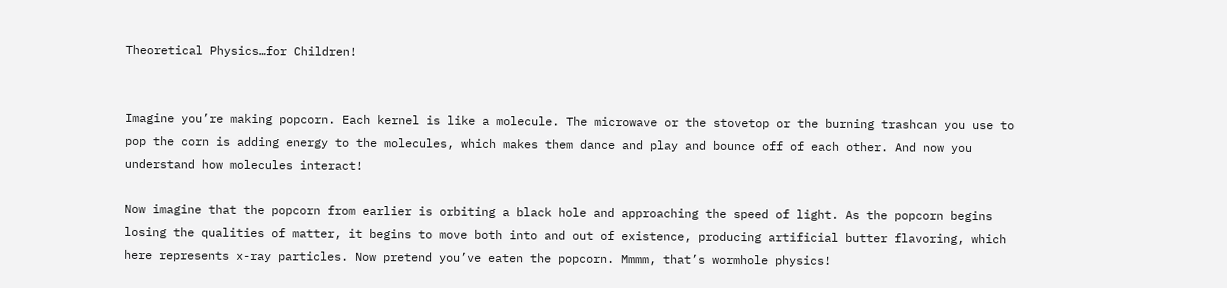Theoretical Physics…for Children!


Imagine you’re making popcorn. Each kernel is like a molecule. The microwave or the stovetop or the burning trashcan you use to pop the corn is adding energy to the molecules, which makes them dance and play and bounce off of each other. And now you understand how molecules interact!

Now imagine that the popcorn from earlier is orbiting a black hole and approaching the speed of light. As the popcorn begins losing the qualities of matter, it begins to move both into and out of existence, producing artificial butter flavoring, which here represents x-ray particles. Now pretend you’ve eaten the popcorn. Mmmm, that’s wormhole physics!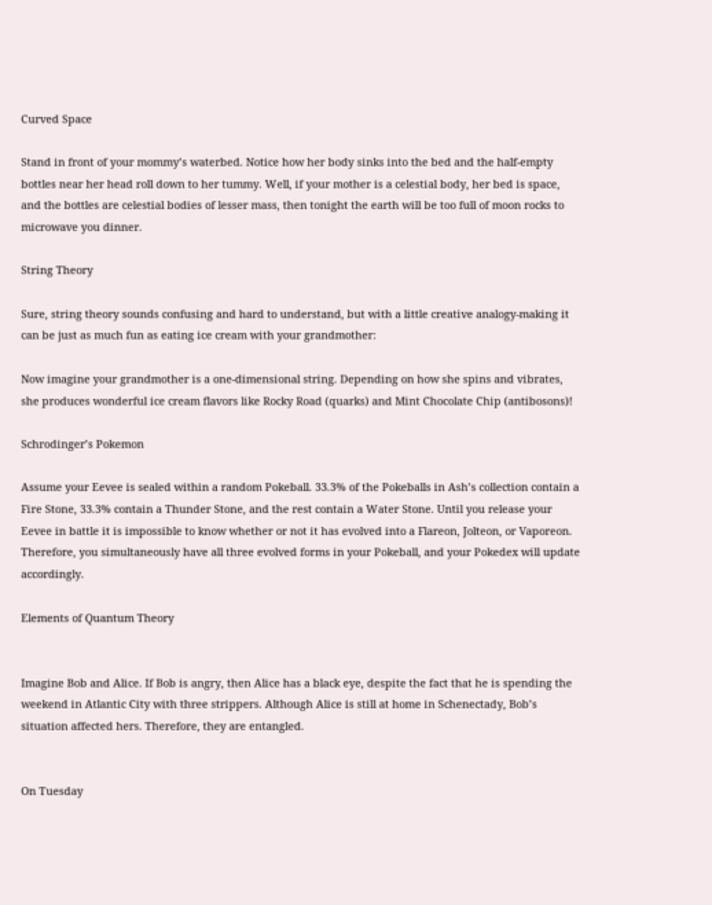Curved Space

Stand in front of your mommy’s waterbed. Notice how her body sinks into the bed and the half-empty bottles near her head roll down to her tummy. Well, if your mother is a celestial body, her bed is space, and the bottles are celestial bodies of lesser mass, then tonight the earth will be too full of moon rocks to microwave you dinner.

String Theory

Sure, string theory sounds confusing and hard to understand, but with a little creative analogy-making it can be just as much fun as eating ice cream with your grandmother:

Now imagine your grandmother is a one-dimensional string. Depending on how she spins and vibrates, she produces wonderful ice cream flavors like Rocky Road (quarks) and Mint Chocolate Chip (antibosons)!

Schrodinger’s Pokemon

Assume your Eevee is sealed within a random Pokeball. 33.3% of the Pokeballs in Ash’s collection contain a Fire Stone, 33.3% contain a Thunder Stone, and the rest contain a Water Stone. Until you release your Eevee in battle it is impossible to know whether or not it has evolved into a Flareon, Jolteon, or Vaporeon. Therefore, you simultaneously have all three evolved forms in your Pokeball, and your Pokedex will update accordingly.

Elements of Quantum Theory


Imagine Bob and Alice. If Bob is angry, then Alice has a black eye, despite the fact that he is spending the weekend in Atlantic City with three strippers. Although Alice is still at home in Schenectady, Bob’s situation affected hers. Therefore, they are entangled.


On Tuesday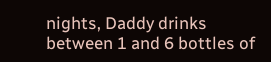nights, Daddy drinks between 1 and 6 bottles of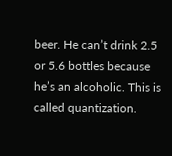beer. He can’t drink 2.5 or 5.6 bottles because he’s an alcoholic. This is called quantization.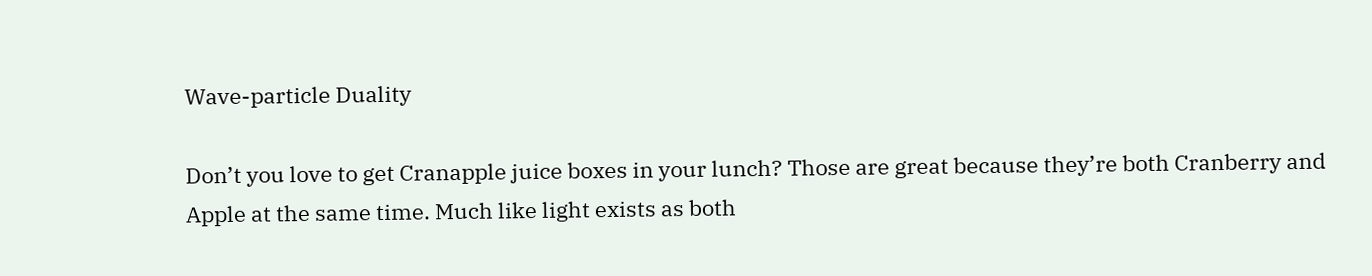Wave-particle Duality

Don’t you love to get Cranapple juice boxes in your lunch? Those are great because they’re both Cranberry and Apple at the same time. Much like light exists as both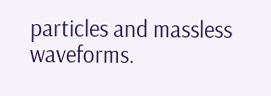particles and massless waveforms.